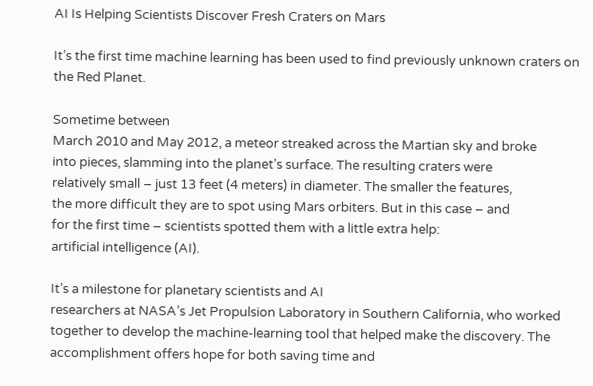AI Is Helping Scientists Discover Fresh Craters on Mars

It’s the first time machine learning has been used to find previously unknown craters on the Red Planet.

Sometime between
March 2010 and May 2012, a meteor streaked across the Martian sky and broke
into pieces, slamming into the planet’s surface. The resulting craters were
relatively small – just 13 feet (4 meters) in diameter. The smaller the features,
the more difficult they are to spot using Mars orbiters. But in this case – and
for the first time – scientists spotted them with a little extra help:
artificial intelligence (AI).

It’s a milestone for planetary scientists and AI
researchers at NASA’s Jet Propulsion Laboratory in Southern California, who worked
together to develop the machine-learning tool that helped make the discovery. The
accomplishment offers hope for both saving time and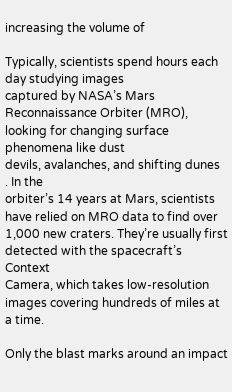increasing the volume of

Typically, scientists spend hours each day studying images
captured by NASA’s Mars Reconnaissance Orbiter (MRO), looking for changing surface
phenomena like dust
devils, avalanches, and shifting dunes
. In the
orbiter’s 14 years at Mars, scientists have relied on MRO data to find over
1,000 new craters. They’re usually first detected with the spacecraft’s Context
Camera, which takes low-resolution images covering hundreds of miles at a time.

Only the blast marks around an impact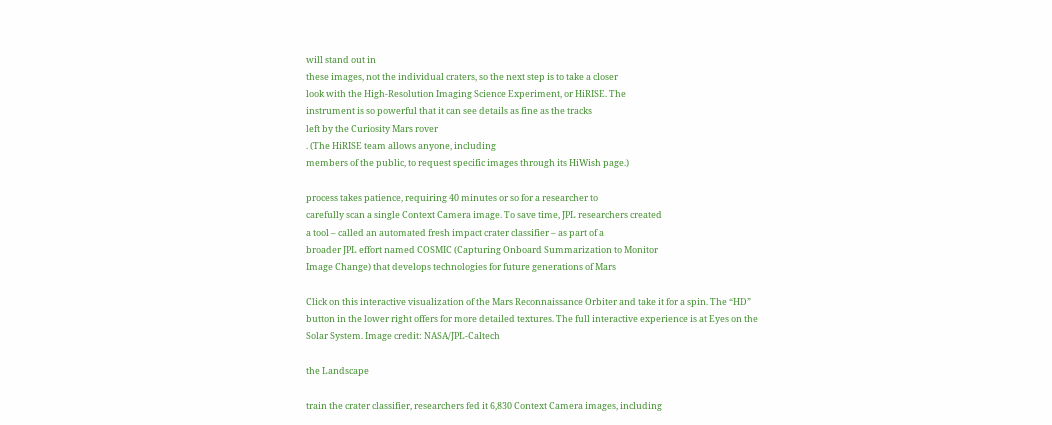will stand out in
these images, not the individual craters, so the next step is to take a closer
look with the High-Resolution Imaging Science Experiment, or HiRISE. The
instrument is so powerful that it can see details as fine as the tracks
left by the Curiosity Mars rover
. (The HiRISE team allows anyone, including
members of the public, to request specific images through its HiWish page.)

process takes patience, requiring 40 minutes or so for a researcher to
carefully scan a single Context Camera image. To save time, JPL researchers created
a tool – called an automated fresh impact crater classifier – as part of a
broader JPL effort named COSMIC (Capturing Onboard Summarization to Monitor
Image Change) that develops technologies for future generations of Mars

Click on this interactive visualization of the Mars Reconnaissance Orbiter and take it for a spin. The “HD” button in the lower right offers for more detailed textures. The full interactive experience is at Eyes on the Solar System. Image credit: NASA/JPL-Caltech

the Landscape

train the crater classifier, researchers fed it 6,830 Context Camera images, including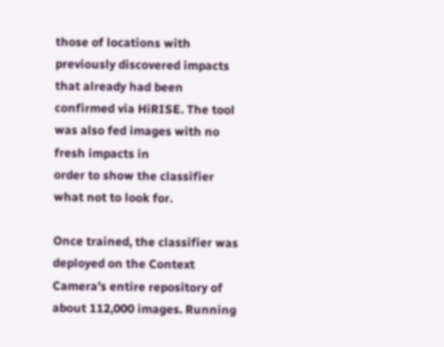those of locations with previously discovered impacts that already had been
confirmed via HiRISE. The tool was also fed images with no fresh impacts in
order to show the classifier what not to look for.

Once trained, the classifier was
deployed on the Context Camera’s entire repository of about 112,000 images. Running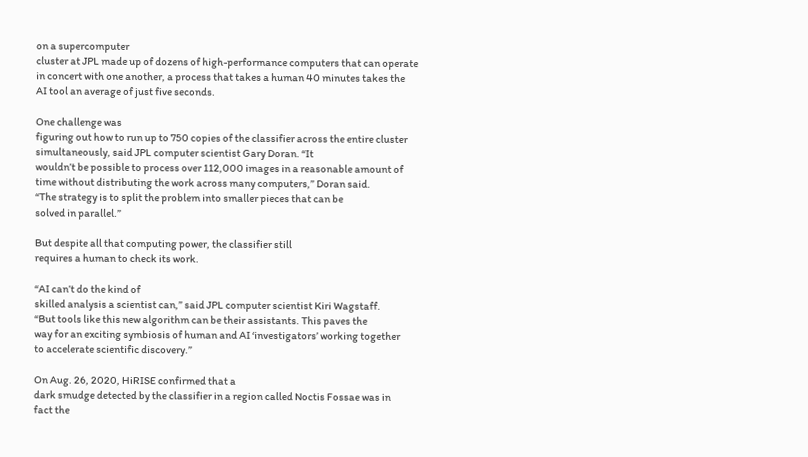on a supercomputer
cluster at JPL made up of dozens of high-performance computers that can operate
in concert with one another, a process that takes a human 40 minutes takes the
AI tool an average of just five seconds.

One challenge was
figuring out how to run up to 750 copies of the classifier across the entire cluster
simultaneously, said JPL computer scientist Gary Doran. “It
wouldn’t be possible to process over 112,000 images in a reasonable amount of
time without distributing the work across many computers,” Doran said.
“The strategy is to split the problem into smaller pieces that can be
solved in parallel.”

But despite all that computing power, the classifier still
requires a human to check its work.

“AI can’t do the kind of
skilled analysis a scientist can,” said JPL computer scientist Kiri Wagstaff.
“But tools like this new algorithm can be their assistants. This paves the
way for an exciting symbiosis of human and AI ‘investigators’ working together
to accelerate scientific discovery.”

On Aug. 26, 2020, HiRISE confirmed that a
dark smudge detected by the classifier in a region called Noctis Fossae was in
fact the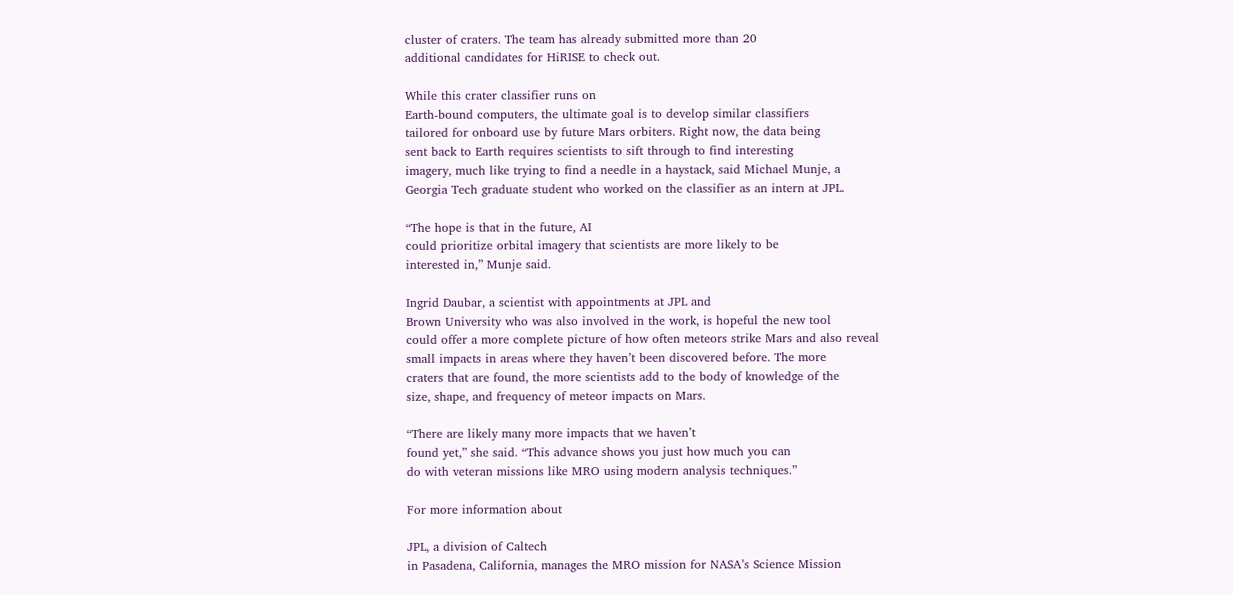cluster of craters. The team has already submitted more than 20
additional candidates for HiRISE to check out.

While this crater classifier runs on
Earth-bound computers, the ultimate goal is to develop similar classifiers
tailored for onboard use by future Mars orbiters. Right now, the data being
sent back to Earth requires scientists to sift through to find interesting
imagery, much like trying to find a needle in a haystack, said Michael Munje, a
Georgia Tech graduate student who worked on the classifier as an intern at JPL.

“The hope is that in the future, AI
could prioritize orbital imagery that scientists are more likely to be
interested in,” Munje said.

Ingrid Daubar, a scientist with appointments at JPL and
Brown University who was also involved in the work, is hopeful the new tool
could offer a more complete picture of how often meteors strike Mars and also reveal
small impacts in areas where they haven’t been discovered before. The more
craters that are found, the more scientists add to the body of knowledge of the
size, shape, and frequency of meteor impacts on Mars.

“There are likely many more impacts that we haven’t
found yet,” she said. “This advance shows you just how much you can
do with veteran missions like MRO using modern analysis techniques.”

For more information about

JPL, a division of Caltech
in Pasadena, California, manages the MRO mission for NASA’s Science Mission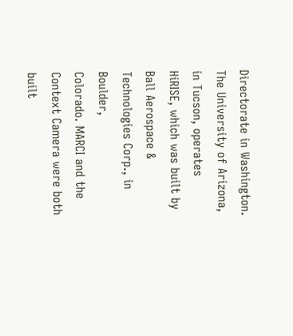Directorate in Washington. The University of Arizona, in Tucson, operates
HiRISE, which was built by Ball Aerospace & Technologies Corp., in Boulder,
Colorado. MARCI and the Context Camera were both built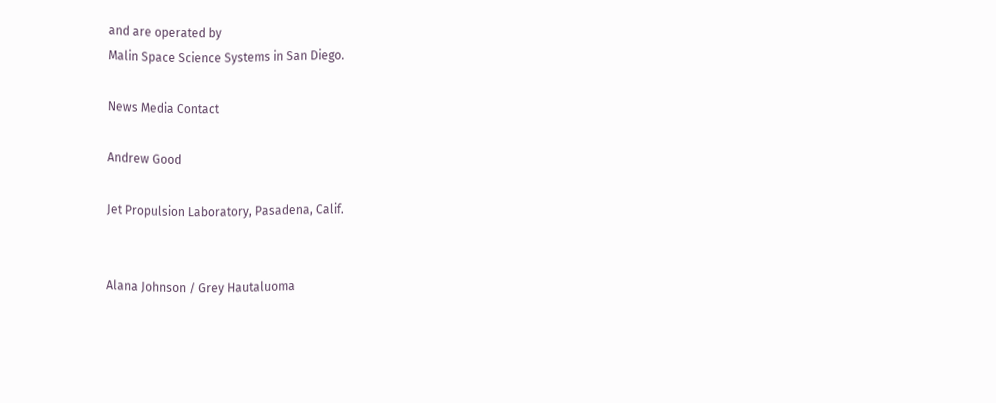and are operated by
Malin Space Science Systems in San Diego.

News Media Contact

Andrew Good

Jet Propulsion Laboratory, Pasadena, Calif.


Alana Johnson / Grey Hautaluoma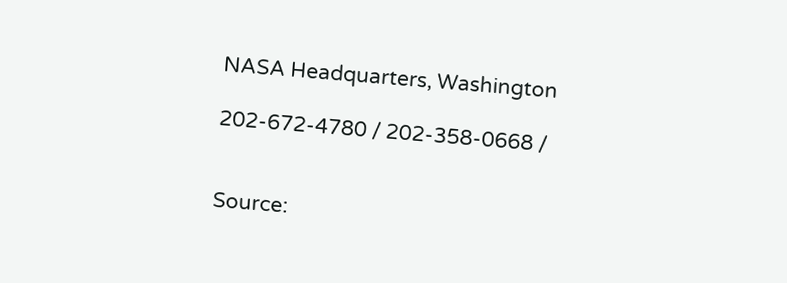NASA Headquarters, Washington

202-672-4780 / 202-358-0668 /


Source: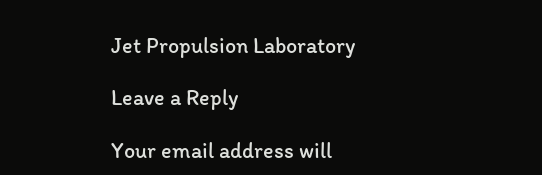Jet Propulsion Laboratory

Leave a Reply

Your email address will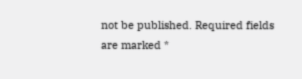not be published. Required fields are marked *